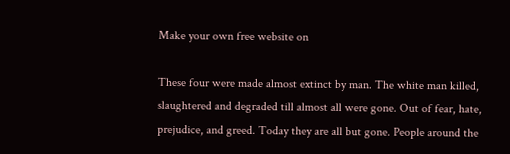Make your own free website on

These four were made almost extinct by man. The white man killed, slaughtered and degraded till almost all were gone. Out of fear, hate, prejudice, and greed. Today they are all but gone. People around the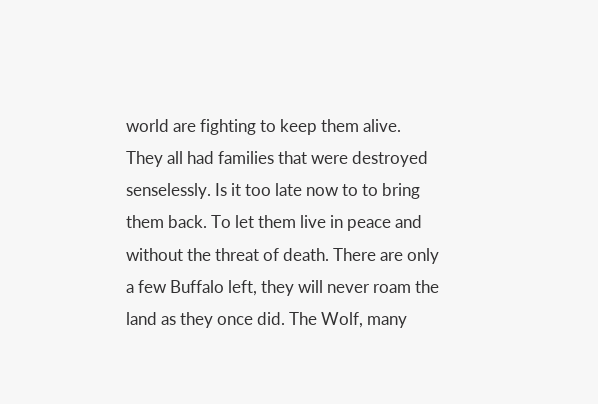world are fighting to keep them alive. They all had families that were destroyed senselessly. Is it too late now to to bring them back. To let them live in peace and without the threat of death. There are only a few Buffalo left, they will never roam the land as they once did. The Wolf, many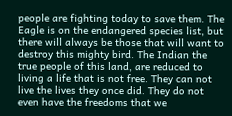people are fighting today to save them. The Eagle is on the endangered species list, but there will always be those that will want to destroy this mighty bird. The Indian the true people of this land, are reduced to living a life that is not free. They can not live the lives they once did. They do not even have the freedoms that we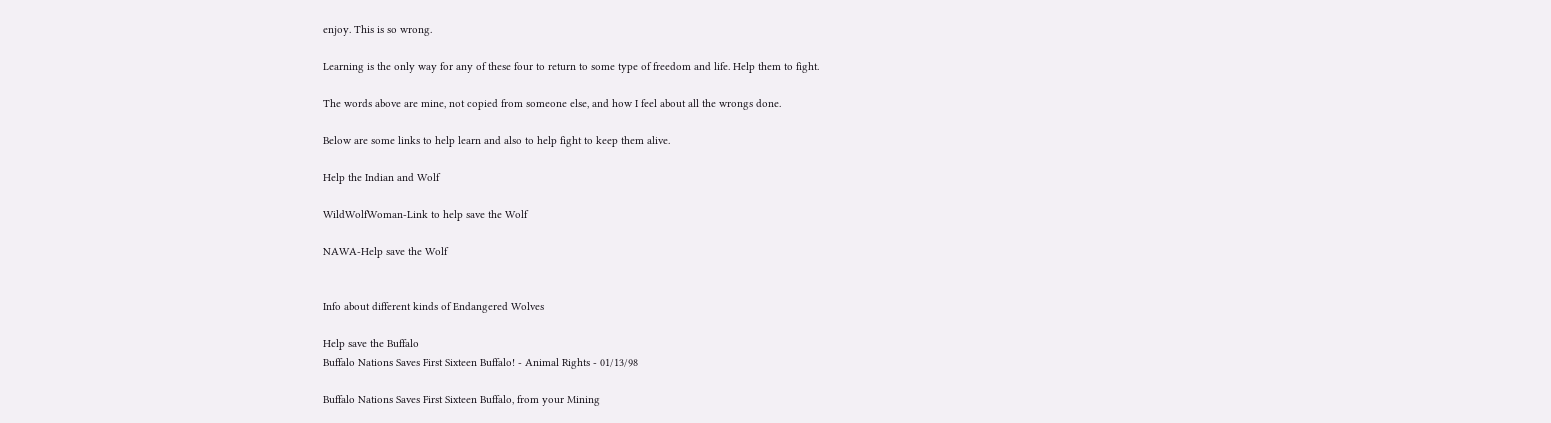enjoy. This is so wrong.

Learning is the only way for any of these four to return to some type of freedom and life. Help them to fight.

The words above are mine, not copied from someone else, and how I feel about all the wrongs done.

Below are some links to help learn and also to help fight to keep them alive.

Help the Indian and Wolf

WildWolfWoman-Link to help save the Wolf

NAWA-Help save the Wolf


Info about different kinds of Endangered Wolves

Help save the Buffalo
Buffalo Nations Saves First Sixteen Buffalo! - Animal Rights - 01/13/98

Buffalo Nations Saves First Sixteen Buffalo, from your Mining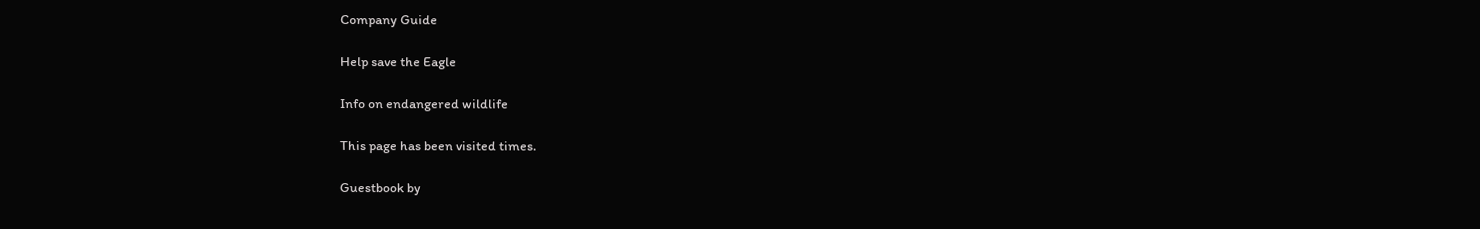Company Guide

Help save the Eagle

Info on endangered wildlife

This page has been visited times.

Guestbook by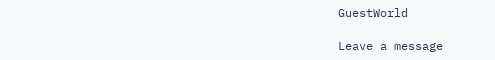GuestWorld

Leave a message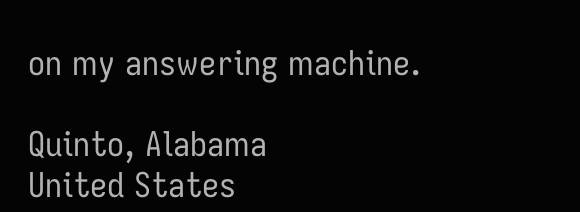on my answering machine.

Quinto, Alabama
United States